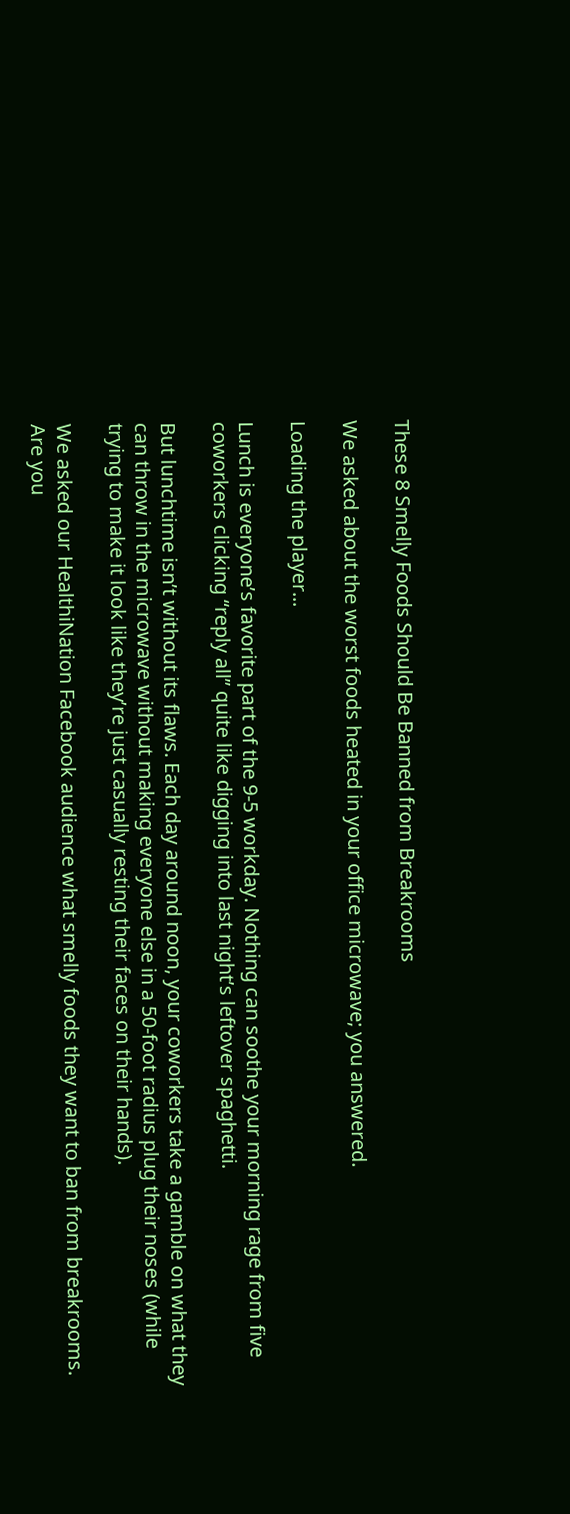These 8 Smelly Foods Should Be Banned from Breakrooms

We asked about the worst foods heated in your office microwave; you answered.

Loading the player...

Lunch is everyone’s favorite part of the 9-5 workday. Nothing can soothe your morning rage from five coworkers clicking “reply all” quite like digging into last night’s leftover spaghetti.

But lunchtime isn’t without its flaws. Each day around noon, your coworkers take a gamble on what they can throw in the microwave without making everyone else in a 50-foot radius plug their noses (while trying to make it look like they’re just casually resting their faces on their hands).

We asked our HealthiNation Facebook audience what smelly foods they want to ban from breakrooms. Are you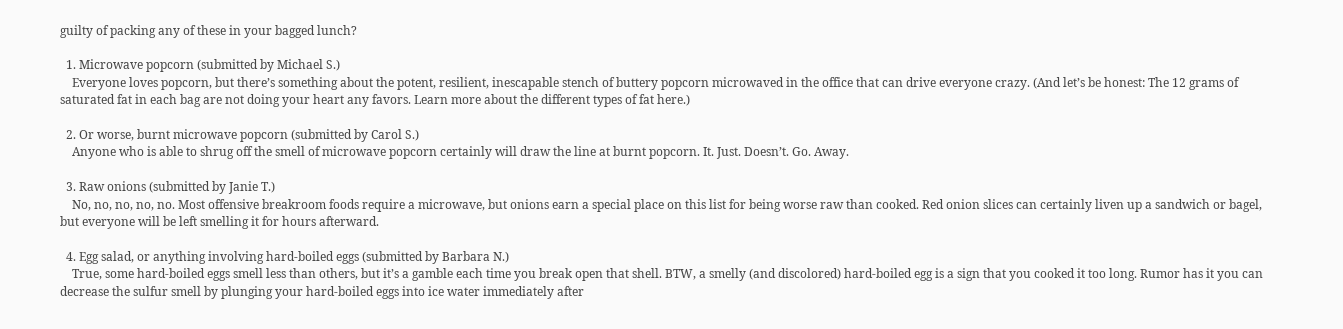guilty of packing any of these in your bagged lunch?

  1. Microwave popcorn (submitted by Michael S.)
    Everyone loves popcorn, but there’s something about the potent, resilient, inescapable stench of buttery popcorn microwaved in the office that can drive everyone crazy. (And let’s be honest: The 12 grams of saturated fat in each bag are not doing your heart any favors. Learn more about the different types of fat here.)

  2. Or worse, burnt microwave popcorn (submitted by Carol S.)
    Anyone who is able to shrug off the smell of microwave popcorn certainly will draw the line at burnt popcorn. It. Just. Doesn’t. Go. Away.

  3. Raw onions (submitted by Janie T.)
    No, no, no, no, no. Most offensive breakroom foods require a microwave, but onions earn a special place on this list for being worse raw than cooked. Red onion slices can certainly liven up a sandwich or bagel, but everyone will be left smelling it for hours afterward.

  4. Egg salad, or anything involving hard-boiled eggs (submitted by Barbara N.)
    True, some hard-boiled eggs smell less than others, but it’s a gamble each time you break open that shell. BTW, a smelly (and discolored) hard-boiled egg is a sign that you cooked it too long. Rumor has it you can decrease the sulfur smell by plunging your hard-boiled eggs into ice water immediately after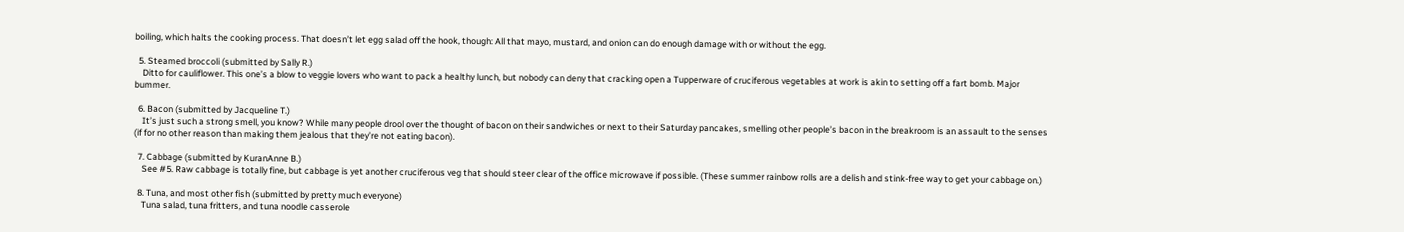boiling, which halts the cooking process. That doesn’t let egg salad off the hook, though: All that mayo, mustard, and onion can do enough damage with or without the egg.

  5. Steamed broccoli (submitted by Sally R.)
    Ditto for cauliflower. This one’s a blow to veggie lovers who want to pack a healthy lunch, but nobody can deny that cracking open a Tupperware of cruciferous vegetables at work is akin to setting off a fart bomb. Major bummer.

  6. Bacon (submitted by Jacqueline T.)
    It’s just such a strong smell, you know? While many people drool over the thought of bacon on their sandwiches or next to their Saturday pancakes, smelling other people’s bacon in the breakroom is an assault to the senses (if for no other reason than making them jealous that they’re not eating bacon).

  7. Cabbage (submitted by KuranAnne B.)
    See #5. Raw cabbage is totally fine, but cabbage is yet another cruciferous veg that should steer clear of the office microwave if possible. (These summer rainbow rolls are a delish and stink-free way to get your cabbage on.)

  8. Tuna, and most other fish (submitted by pretty much everyone)
    Tuna salad, tuna fritters, and tuna noodle casserole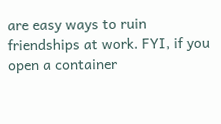are easy ways to ruin friendships at work. FYI, if you open a container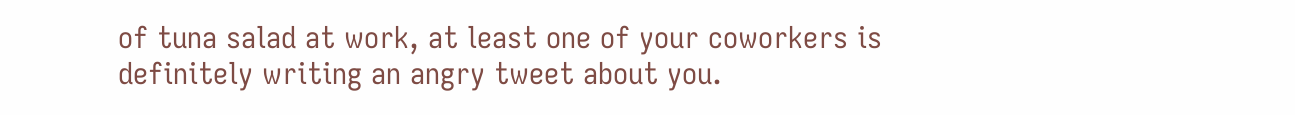of tuna salad at work, at least one of your coworkers is definitely writing an angry tweet about you.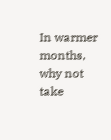In warmer months, why not take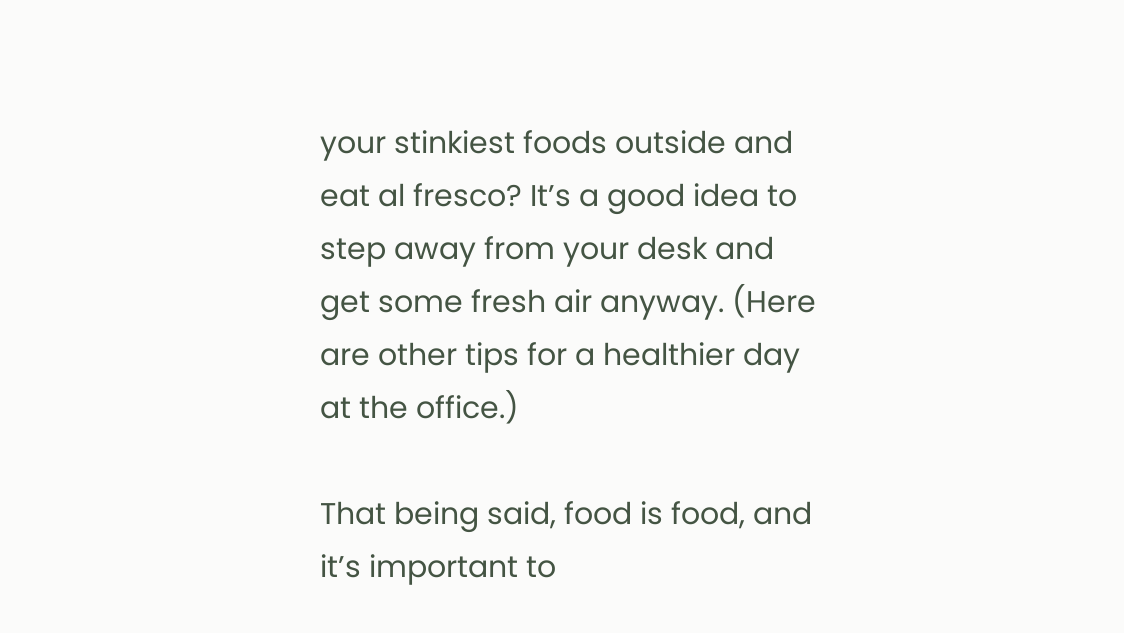your stinkiest foods outside and eat al fresco? It’s a good idea to step away from your desk and get some fresh air anyway. (Here are other tips for a healthier day at the office.)

That being said, food is food, and it’s important to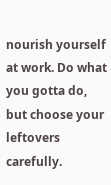nourish yourself at work. Do what you gotta do, but choose your leftovers carefully.